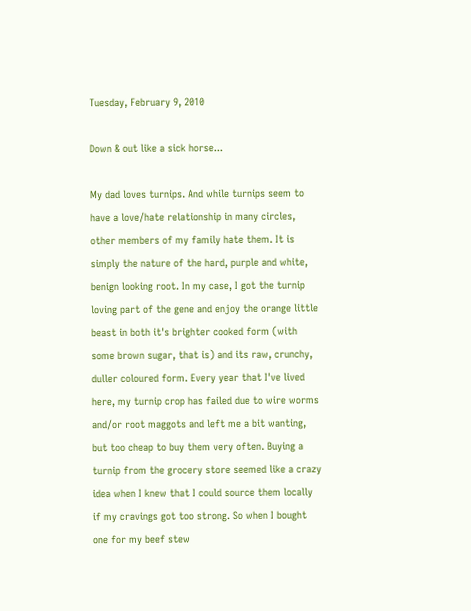Tuesday, February 9, 2010

Down & out like a sick horse...

My dad loves turnips. And while turnips seem to have a love/hate relationship in many circles, other members of my family hate them. It is simply the nature of the hard, purple and white, benign looking root. In my case, I got the turnip loving part of the gene and enjoy the orange little beast in both it's brighter cooked form (with some brown sugar, that is) and its raw, crunchy, duller coloured form. Every year that I've lived here, my turnip crop has failed due to wire worms and/or root maggots and left me a bit wanting, but too cheap to buy them very often. Buying a turnip from the grocery store seemed like a crazy idea when I knew that I could source them locally if my cravings got too strong. So when I bought one for my beef stew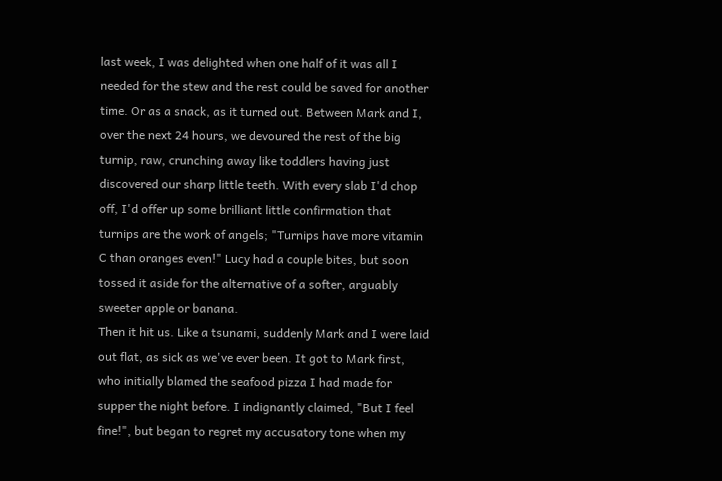last week, I was delighted when one half of it was all I needed for the stew and the rest could be saved for another time. Or as a snack, as it turned out. Between Mark and I, over the next 24 hours, we devoured the rest of the big turnip, raw, crunching away like toddlers having just discovered our sharp little teeth. With every slab I'd chop off, I'd offer up some brilliant little confirmation that turnips are the work of angels; "Turnips have more vitamin C than oranges even!" Lucy had a couple bites, but soon tossed it aside for the alternative of a softer, arguably sweeter apple or banana.
Then it hit us. Like a tsunami, suddenly Mark and I were laid out flat, as sick as we've ever been. It got to Mark first, who initially blamed the seafood pizza I had made for supper the night before. I indignantly claimed, "But I feel fine!", but began to regret my accusatory tone when my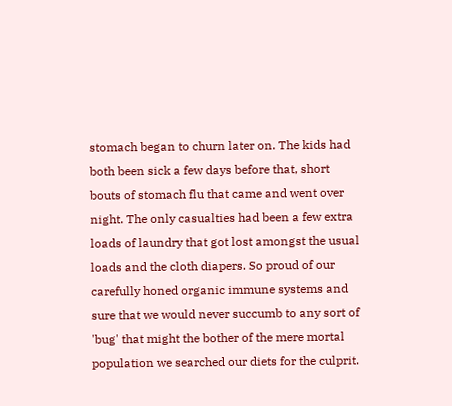stomach began to churn later on. The kids had both been sick a few days before that, short bouts of stomach flu that came and went over night. The only casualties had been a few extra loads of laundry that got lost amongst the usual loads and the cloth diapers. So proud of our carefully honed organic immune systems and sure that we would never succumb to any sort of 'bug' that might the bother of the mere mortal population we searched our diets for the culprit.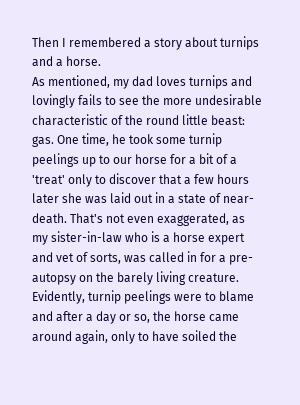Then I remembered a story about turnips and a horse.
As mentioned, my dad loves turnips and lovingly fails to see the more undesirable characteristic of the round little beast: gas. One time, he took some turnip peelings up to our horse for a bit of a 'treat' only to discover that a few hours later she was laid out in a state of near-death. That's not even exaggerated, as my sister-in-law who is a horse expert and vet of sorts, was called in for a pre-autopsy on the barely living creature. Evidently, turnip peelings were to blame and after a day or so, the horse came around again, only to have soiled the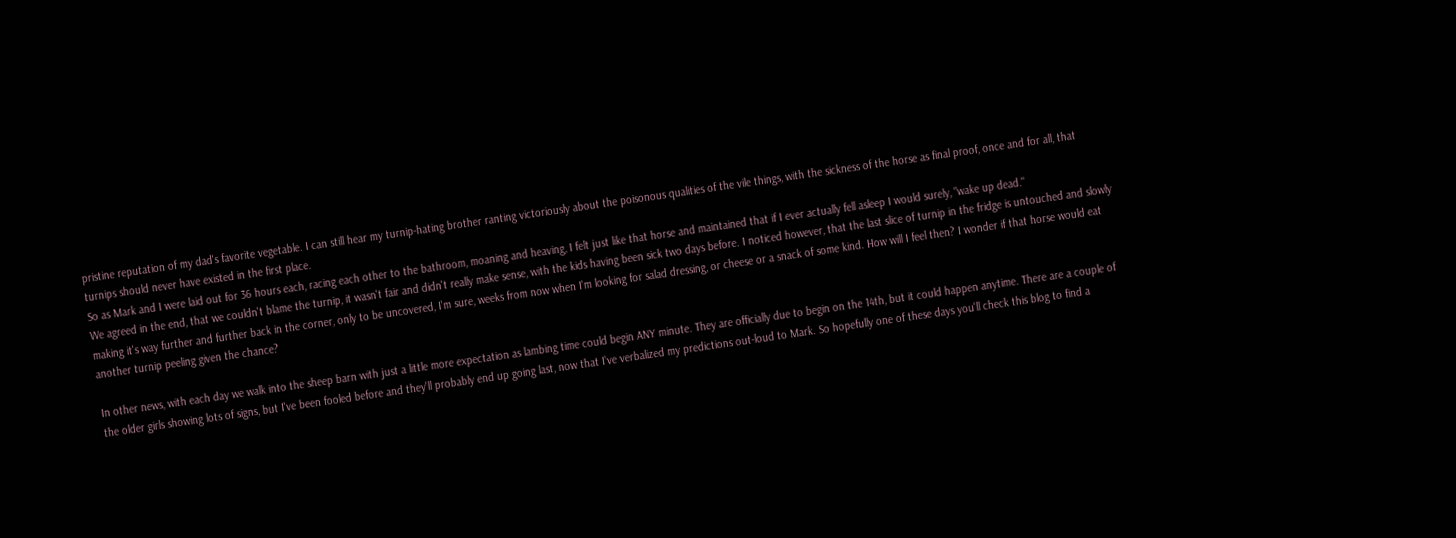pristine reputation of my dad's favorite vegetable. I can still hear my turnip-hating brother ranting victoriously about the poisonous qualities of the vile things, with the sickness of the horse as final proof, once and for all, that turnips should never have existed in the first place.
So as Mark and I were laid out for 36 hours each, racing each other to the bathroom, moaning and heaving, I felt just like that horse and maintained that if I ever actually fell asleep I would surely, "wake up dead."
We agreed in the end, that we couldn't blame the turnip, it wasn't fair and didn't really make sense, with the kids having been sick two days before. I noticed however, that the last slice of turnip in the fridge is untouched and slowly making it's way further and further back in the corner, only to be uncovered, I'm sure, weeks from now when I'm looking for salad dressing, or cheese or a snack of some kind. How will I feel then? I wonder if that horse would eat another turnip peeling given the chance?

In other news, with each day we walk into the sheep barn with just a little more expectation as lambing time could begin ANY minute. They are officially due to begin on the 14th, but it could happen anytime. There are a couple of the older girls showing lots of signs, but I've been fooled before and they'll probably end up going last, now that I've verbalized my predictions out-loud to Mark. So hopefully one of these days you'll check this blog to find a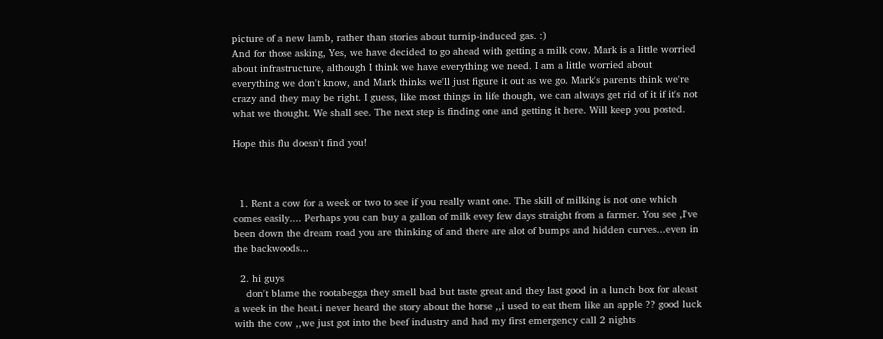picture of a new lamb, rather than stories about turnip-induced gas. :)
And for those asking, Yes, we have decided to go ahead with getting a milk cow. Mark is a little worried about infrastructure, although I think we have everything we need. I am a little worried about everything we don't know, and Mark thinks we'll just figure it out as we go. Mark's parents think we're crazy and they may be right. I guess, like most things in life though, we can always get rid of it if it's not what we thought. We shall see. The next step is finding one and getting it here. Will keep you posted.

Hope this flu doesn't find you!



  1. Rent a cow for a week or two to see if you really want one. The skill of milking is not one which comes easily.... Perhaps you can buy a gallon of milk evey few days straight from a farmer. You see ,I've been down the dream road you are thinking of and there are alot of bumps and hidden curves...even in the backwoods...

  2. hi guys
    don't blame the rootabegga they smell bad but taste great and they last good in a lunch box for aleast a week in the heat.i never heard the story about the horse ,,i used to eat them like an apple ?? good luck with the cow ,,we just got into the beef industry and had my first emergency call 2 nights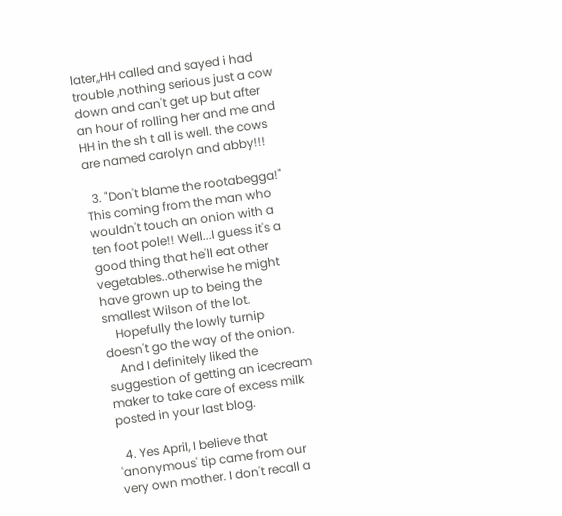later,,HH called and sayed i had trouble ,nothing serious just a cow down and can't get up but after an hour of rolling her and me and HH in the sh t all is well. the cows are named carolyn and abby!!!

  3. "Don't blame the rootabegga!" This coming from the man who wouldn't touch an onion with a ten foot pole!! Well...I guess it's a good thing that he'll eat other vegetables..otherwise he might have grown up to being the smallest Wilson of the lot.
    Hopefully the lowly turnip doesn't go the way of the onion.
    And I definitely liked the suggestion of getting an icecream maker to take care of excess milk posted in your last blog.

  4. Yes April, I believe that 'anonymous' tip came from our very own mother. I don't recall a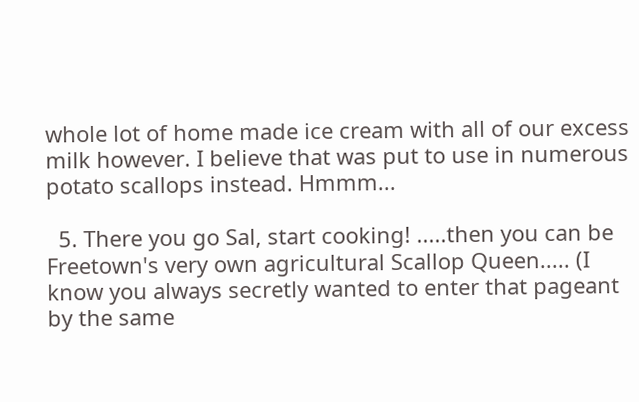whole lot of home made ice cream with all of our excess milk however. I believe that was put to use in numerous potato scallops instead. Hmmm...

  5. There you go Sal, start cooking! .....then you can be Freetown's very own agricultural Scallop Queen..... (I know you always secretly wanted to enter that pageant by the same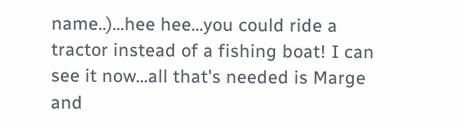name..)...hee hee...you could ride a tractor instead of a fishing boat! I can see it now...all that's needed is Marge and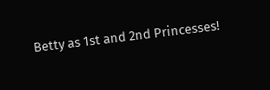Betty as 1st and 2nd Princesses!